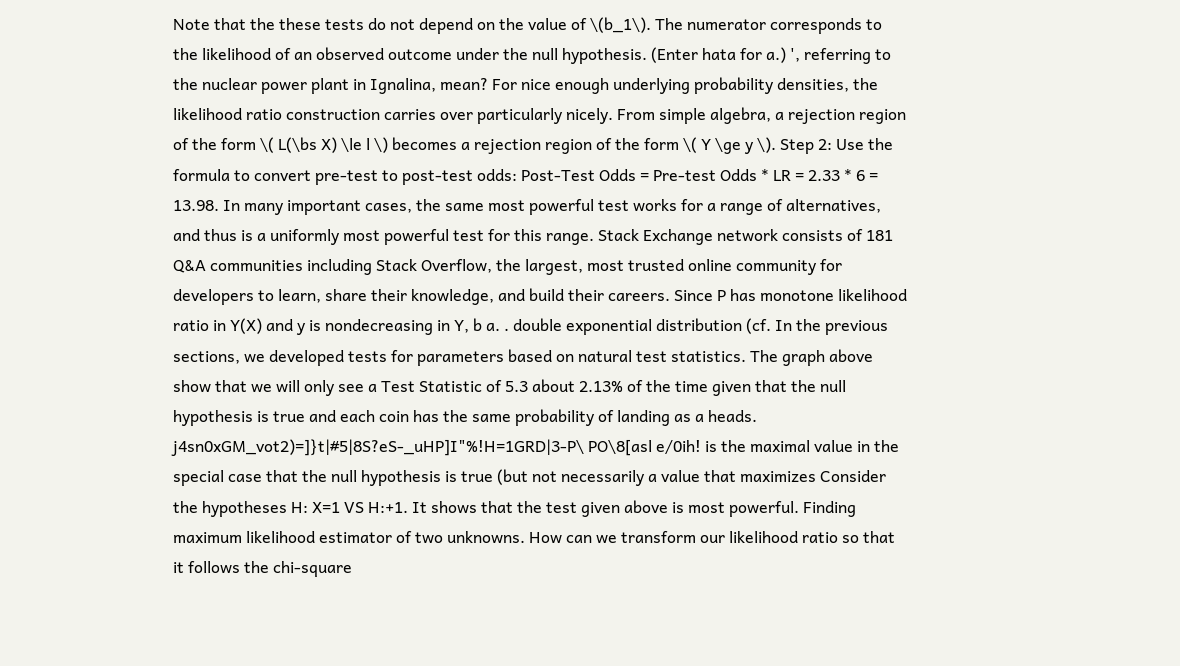Note that the these tests do not depend on the value of \(b_1\). The numerator corresponds to the likelihood of an observed outcome under the null hypothesis. (Enter hata for a.) ', referring to the nuclear power plant in Ignalina, mean? For nice enough underlying probability densities, the likelihood ratio construction carries over particularly nicely. From simple algebra, a rejection region of the form \( L(\bs X) \le l \) becomes a rejection region of the form \( Y \ge y \). Step 2: Use the formula to convert pre-test to post-test odds: Post-Test Odds = Pre-test Odds * LR = 2.33 * 6 = 13.98. In many important cases, the same most powerful test works for a range of alternatives, and thus is a uniformly most powerful test for this range. Stack Exchange network consists of 181 Q&A communities including Stack Overflow, the largest, most trusted online community for developers to learn, share their knowledge, and build their careers. Since P has monotone likelihood ratio in Y(X) and y is nondecreasing in Y, b a. . double exponential distribution (cf. In the previous sections, we developed tests for parameters based on natural test statistics. The graph above show that we will only see a Test Statistic of 5.3 about 2.13% of the time given that the null hypothesis is true and each coin has the same probability of landing as a heads. j4sn0xGM_vot2)=]}t|#5|8S?eS-_uHP]I"%!H=1GRD|3-P\ PO\8[asl e/0ih! is the maximal value in the special case that the null hypothesis is true (but not necessarily a value that maximizes Consider the hypotheses H: X=1 VS H:+1. It shows that the test given above is most powerful. Finding maximum likelihood estimator of two unknowns. How can we transform our likelihood ratio so that it follows the chi-square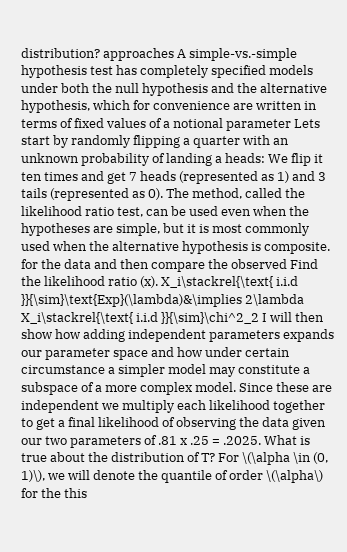distribution? approaches A simple-vs.-simple hypothesis test has completely specified models under both the null hypothesis and the alternative hypothesis, which for convenience are written in terms of fixed values of a notional parameter Lets start by randomly flipping a quarter with an unknown probability of landing a heads: We flip it ten times and get 7 heads (represented as 1) and 3 tails (represented as 0). The method, called the likelihood ratio test, can be used even when the hypotheses are simple, but it is most commonly used when the alternative hypothesis is composite. for the data and then compare the observed Find the likelihood ratio (x). X_i\stackrel{\text{ i.i.d }}{\sim}\text{Exp}(\lambda)&\implies 2\lambda X_i\stackrel{\text{ i.i.d }}{\sim}\chi^2_2 I will then show how adding independent parameters expands our parameter space and how under certain circumstance a simpler model may constitute a subspace of a more complex model. Since these are independent we multiply each likelihood together to get a final likelihood of observing the data given our two parameters of .81 x .25 = .2025. What is true about the distribution of T? For \(\alpha \in (0, 1)\), we will denote the quantile of order \(\alpha\) for the this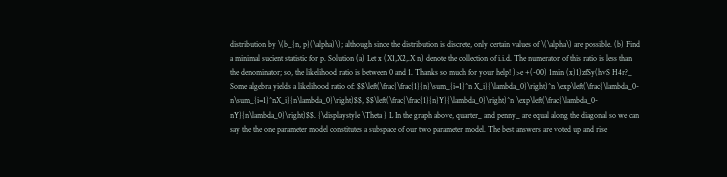distribution by \(b_{n, p}(\alpha)\); although since the distribution is discrete, only certain values of \(\alpha\) are possible. (b) Find a minimal sucient statistic for p. Solution (a) Let x (X1,X2,.X n) denote the collection of i.i.d. The numerator of this ratio is less than the denominator; so, the likelihood ratio is between 0 and 1. Thanks so much for your help! )>e +(-00) 1min (x)1)zfSy(hvS H4r?_ Some algebra yields a likelihood ratio of: $$\left(\frac{\frac{1}{n}\sum_{i=1}^n X_i}{\lambda_0}\right)^n \exp\left(\frac{\lambda_0-n\sum_{i=1}^nX_i}{n\lambda_0}\right)$$, $$\left(\frac{\frac{1}{n}Y}{\lambda_0}\right)^n \exp\left(\frac{\lambda_0-nY}{n\lambda_0}\right)$$. {\displaystyle \Theta } L In the graph above, quarter_ and penny_ are equal along the diagonal so we can say the the one parameter model constitutes a subspace of our two parameter model. The best answers are voted up and rise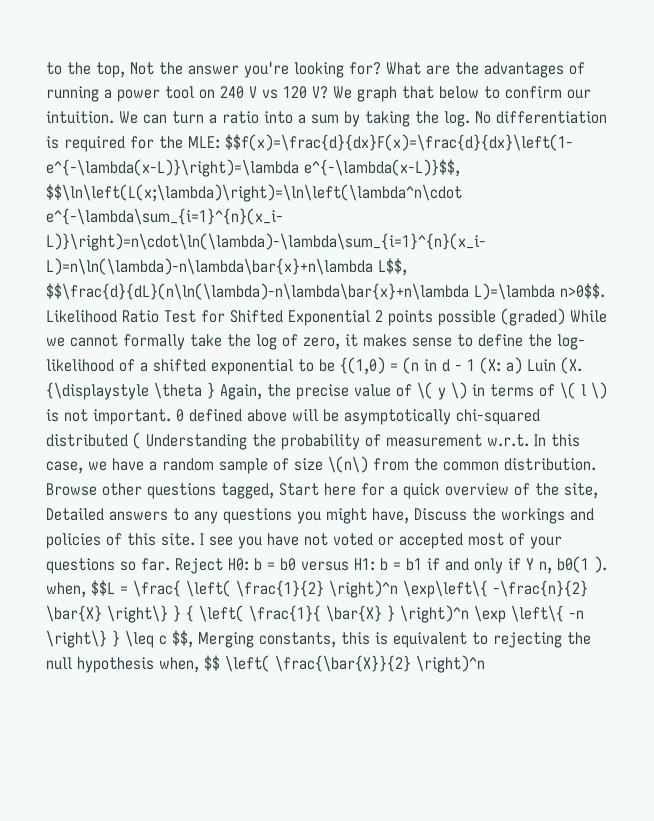to the top, Not the answer you're looking for? What are the advantages of running a power tool on 240 V vs 120 V? We graph that below to confirm our intuition. We can turn a ratio into a sum by taking the log. No differentiation is required for the MLE: $$f(x)=\frac{d}{dx}F(x)=\frac{d}{dx}\left(1-e^{-\lambda(x-L)}\right)=\lambda e^{-\lambda(x-L)}$$, $$\ln\left(L(x;\lambda)\right)=\ln\left(\lambda^n\cdot e^{-\lambda\sum_{i=1}^{n}(x_i-L)}\right)=n\cdot\ln(\lambda)-\lambda\sum_{i=1}^{n}(x_i-L)=n\ln(\lambda)-n\lambda\bar{x}+n\lambda L$$, $$\frac{d}{dL}(n\ln(\lambda)-n\lambda\bar{x}+n\lambda L)=\lambda n>0$$. Likelihood Ratio Test for Shifted Exponential 2 points possible (graded) While we cannot formally take the log of zero, it makes sense to define the log-likelihood of a shifted exponential to be {(1,0) = (n in d - 1 (X: a) Luin (X. {\displaystyle \theta } Again, the precise value of \( y \) in terms of \( l \) is not important. 0 defined above will be asymptotically chi-squared distributed ( Understanding the probability of measurement w.r.t. In this case, we have a random sample of size \(n\) from the common distribution. Browse other questions tagged, Start here for a quick overview of the site, Detailed answers to any questions you might have, Discuss the workings and policies of this site. I see you have not voted or accepted most of your questions so far. Reject H0: b = b0 versus H1: b = b1 if and only if Y n, b0(1 ). when, $$L = \frac{ \left( \frac{1}{2} \right)^n \exp\left\{ -\frac{n}{2} \bar{X} \right\} } { \left( \frac{1}{ \bar{X} } \right)^n \exp \left\{ -n \right\} } \leq c $$, Merging constants, this is equivalent to rejecting the null hypothesis when, $$ \left( \frac{\bar{X}}{2} \right)^n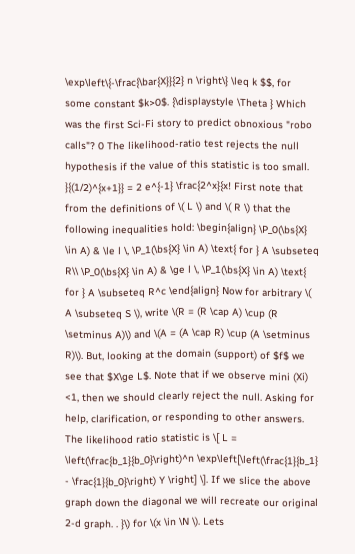\exp\left\{-\frac{\bar{X}}{2} n \right\} \leq k $$, for some constant $k>0$. {\displaystyle \Theta } Which was the first Sci-Fi story to predict obnoxious "robo calls"? 0 The likelihood-ratio test rejects the null hypothesis if the value of this statistic is too small. }{(1/2)^{x+1}} = 2 e^{-1} \frac{2^x}{x! First note that from the definitions of \( L \) and \( R \) that the following inequalities hold: \begin{align} \P_0(\bs{X} \in A) & \le l \, \P_1(\bs{X} \in A) \text{ for } A \subseteq R\\ \P_0(\bs{X} \in A) & \ge l \, \P_1(\bs{X} \in A) \text{ for } A \subseteq R^c \end{align} Now for arbitrary \( A \subseteq S \), write \(R = (R \cap A) \cup (R \setminus A)\) and \(A = (A \cap R) \cup (A \setminus R)\). But, looking at the domain (support) of $f$ we see that $X\ge L$. Note that if we observe mini (Xi) <1, then we should clearly reject the null. Asking for help, clarification, or responding to other answers. The likelihood ratio statistic is \[ L = \left(\frac{b_1}{b_0}\right)^n \exp\left[\left(\frac{1}{b_1} - \frac{1}{b_0}\right) Y \right] \]. If we slice the above graph down the diagonal we will recreate our original 2-d graph. . }\) for \(x \in \N \). Lets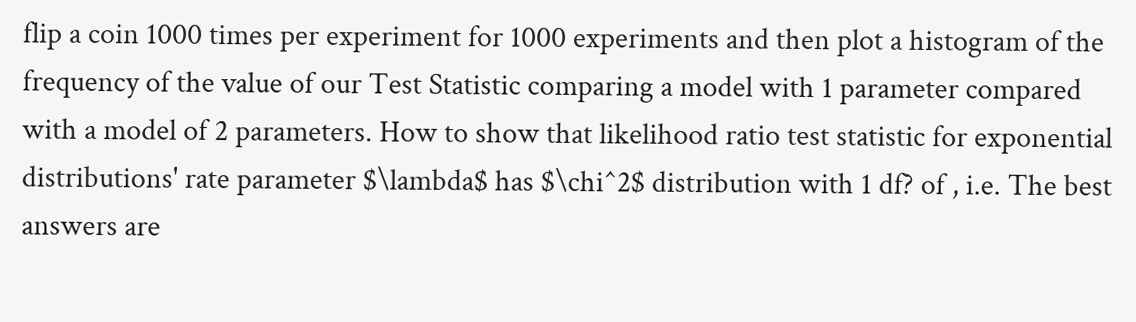flip a coin 1000 times per experiment for 1000 experiments and then plot a histogram of the frequency of the value of our Test Statistic comparing a model with 1 parameter compared with a model of 2 parameters. How to show that likelihood ratio test statistic for exponential distributions' rate parameter $\lambda$ has $\chi^2$ distribution with 1 df? of , i.e. The best answers are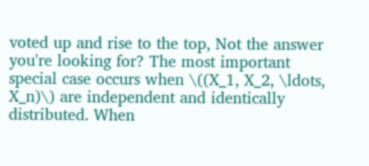voted up and rise to the top, Not the answer you're looking for? The most important special case occurs when \((X_1, X_2, \ldots, X_n)\) are independent and identically distributed. When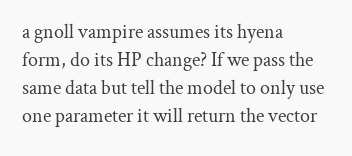a gnoll vampire assumes its hyena form, do its HP change? If we pass the same data but tell the model to only use one parameter it will return the vector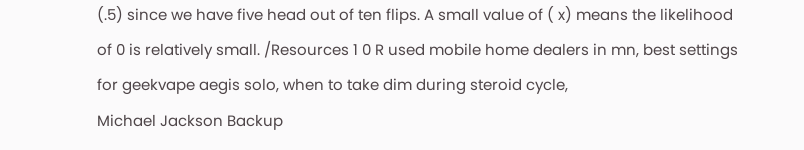(.5) since we have five head out of ten flips. A small value of ( x) means the likelihood of 0 is relatively small. /Resources 1 0 R used mobile home dealers in mn, best settings for geekvape aegis solo, when to take dim during steroid cycle,
Michael Jackson Backup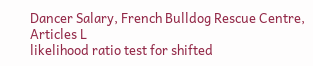Dancer Salary, French Bulldog Rescue Centre, Articles L
likelihood ratio test for shifted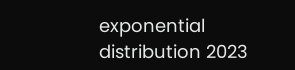exponential distribution 2023